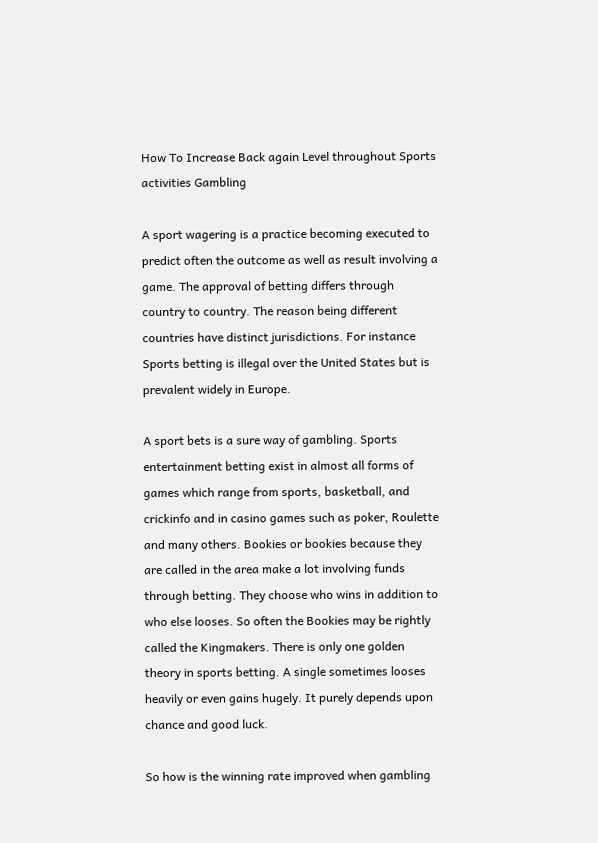How To Increase Back again Level throughout Sports activities Gambling

A sport wagering is a practice becoming executed to predict often the outcome as well as result involving a game. The approval of betting differs through country to country. The reason being different countries have distinct jurisdictions. For instance Sports betting is illegal over the United States but is prevalent widely in Europe.

A sport bets is a sure way of gambling. Sports entertainment betting exist in almost all forms of games which range from sports, basketball, and crickinfo and in casino games such as poker, Roulette and many others. Bookies or bookies because they are called in the area make a lot involving funds through betting. They choose who wins in addition to who else looses. So often the Bookies may be rightly called the Kingmakers. There is only one golden theory in sports betting. A single sometimes looses heavily or even gains hugely. It purely depends upon chance and good luck.

So how is the winning rate improved when gambling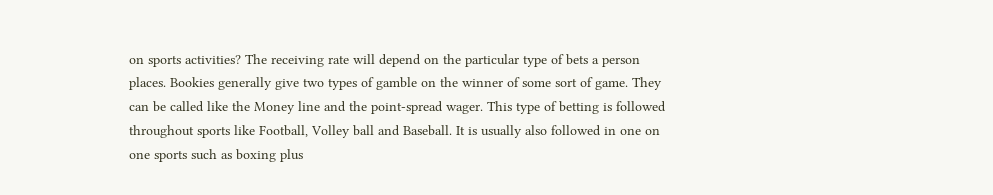on sports activities? The receiving rate will depend on the particular type of bets a person places. Bookies generally give two types of gamble on the winner of some sort of game. They can be called like the Money line and the point-spread wager. This type of betting is followed throughout sports like Football, Volley ball and Baseball. It is usually also followed in one on one sports such as boxing plus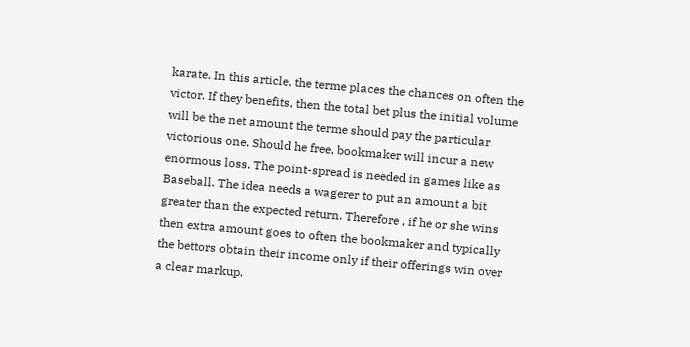karate. In this article, the terme places the chances on often the victor. If they benefits, then the total bet plus the initial volume will be the net amount the terme should pay the particular victorious one. Should he free, bookmaker will incur a new enormous loss. The point-spread is needed in games like as Baseball. The idea needs a wagerer to put an amount a bit greater than the expected return. Therefore , if he or she wins then extra amount goes to often the bookmaker and typically the bettors obtain their income only if their offerings win over a clear markup.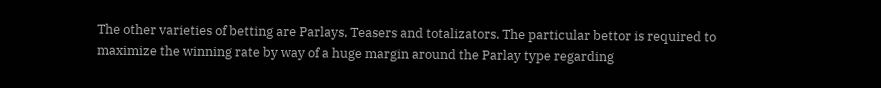The other varieties of betting are Parlays, Teasers and totalizators. The particular bettor is required to maximize the winning rate by way of a huge margin around the Parlay type regarding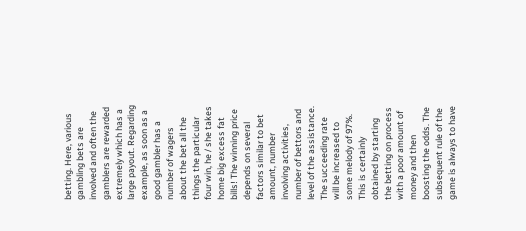betting. Here, various gambling bets are involved and often the gamblers are rewarded extremely which has a large payout. Regarding example, as soon as a good gambler has a number of wagers about the bet all the things the particular four win, he / she takes home big excess fat bills! The winning price depends on several factors similar to bet amount, number involving activities, number of bettors and level of the assistance. The succeeding rate will be increased to some melody of 97%. This is certainly obtained by starting the betting on process with a poor amount of money and then boosting the odds. The subsequent rule of the game is always to have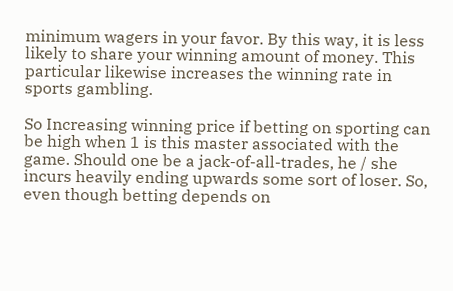minimum wagers in your favor. By this way, it is less likely to share your winning amount of money. This particular likewise increases the winning rate in sports gambling.

So Increasing winning price if betting on sporting can be high when 1 is this master associated with the game. Should one be a jack-of-all-trades, he / she incurs heavily ending upwards some sort of loser. So, even though betting depends on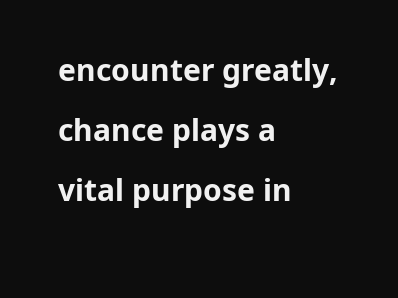encounter greatly, chance plays a vital purpose in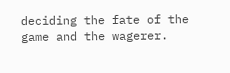deciding the fate of the game and the wagerer.